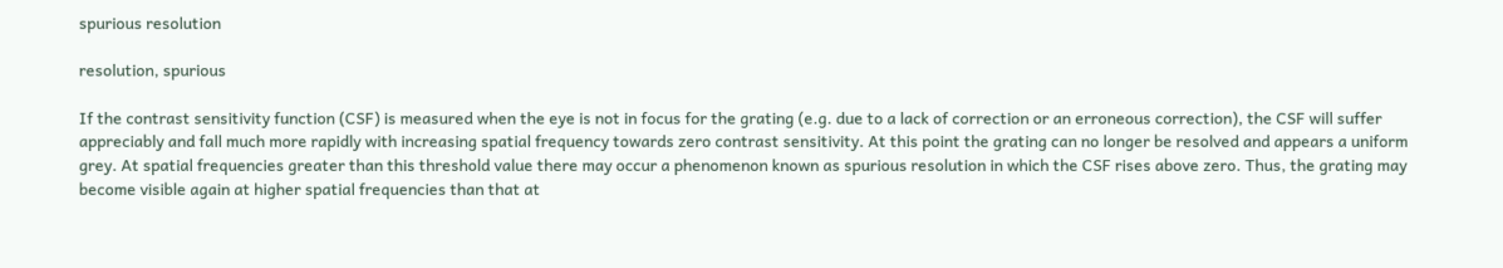spurious resolution

resolution, spurious

If the contrast sensitivity function (CSF) is measured when the eye is not in focus for the grating (e.g. due to a lack of correction or an erroneous correction), the CSF will suffer appreciably and fall much more rapidly with increasing spatial frequency towards zero contrast sensitivity. At this point the grating can no longer be resolved and appears a uniform grey. At spatial frequencies greater than this threshold value there may occur a phenomenon known as spurious resolution in which the CSF rises above zero. Thus, the grating may become visible again at higher spatial frequencies than that at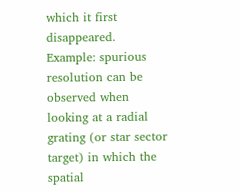which it first disappeared. Example: spurious resolution can be observed when looking at a radial grating (or star sector target) in which the spatial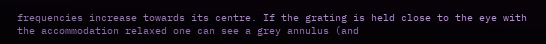frequencies increase towards its centre. If the grating is held close to the eye with the accommodation relaxed one can see a grey annulus (and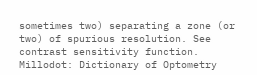sometimes two) separating a zone (or two) of spurious resolution. See contrast sensitivity function.
Millodot: Dictionary of Optometry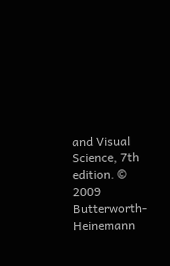and Visual Science, 7th edition. © 2009 Butterworth-Heinemann